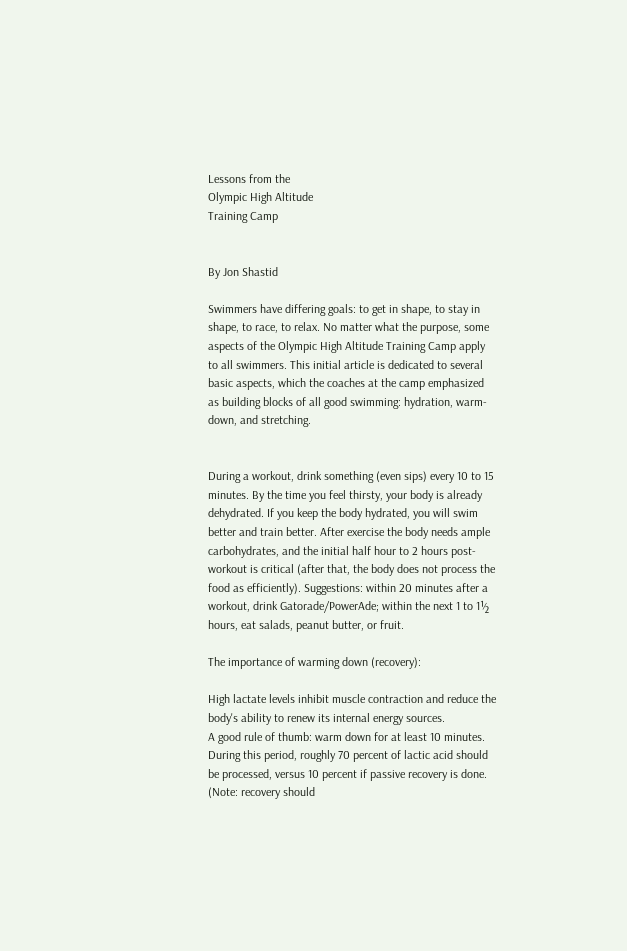Lessons from the
Olympic High Altitude
Training Camp


By Jon Shastid

Swimmers have differing goals: to get in shape, to stay in shape, to race, to relax. No matter what the purpose, some aspects of the Olympic High Altitude Training Camp apply to all swimmers. This initial article is dedicated to several basic aspects, which the coaches at the camp emphasized as building blocks of all good swimming: hydration, warm-down, and stretching.


During a workout, drink something (even sips) every 10 to 15 minutes. By the time you feel thirsty, your body is already dehydrated. If you keep the body hydrated, you will swim better and train better. After exercise the body needs ample carbohydrates, and the initial half hour to 2 hours post-workout is critical (after that, the body does not process the food as efficiently). Suggestions: within 20 minutes after a workout, drink Gatorade/PowerAde; within the next 1 to 1½ hours, eat salads, peanut butter, or fruit.

The importance of warming down (recovery):

High lactate levels inhibit muscle contraction and reduce the body's ability to renew its internal energy sources.
A good rule of thumb: warm down for at least 10 minutes. During this period, roughly 70 percent of lactic acid should be processed, versus 10 percent if passive recovery is done. (Note: recovery should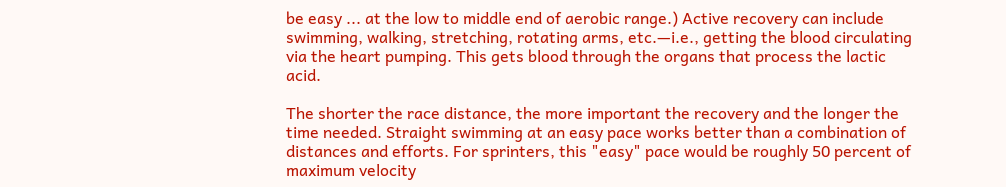be easy ... at the low to middle end of aerobic range.) Active recovery can include swimming, walking, stretching, rotating arms, etc.—i.e., getting the blood circulating via the heart pumping. This gets blood through the organs that process the lactic acid.

The shorter the race distance, the more important the recovery and the longer the time needed. Straight swimming at an easy pace works better than a combination of distances and efforts. For sprinters, this "easy" pace would be roughly 50 percent of maximum velocity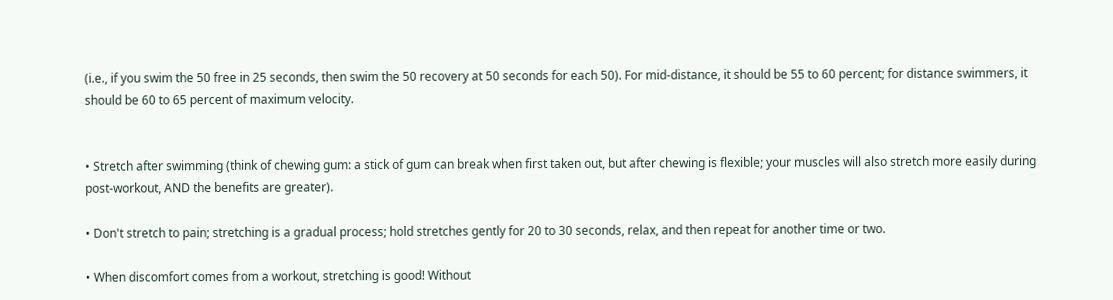(i.e., if you swim the 50 free in 25 seconds, then swim the 50 recovery at 50 seconds for each 50). For mid-distance, it should be 55 to 60 percent; for distance swimmers, it should be 60 to 65 percent of maximum velocity.


• Stretch after swimming (think of chewing gum: a stick of gum can break when first taken out, but after chewing is flexible; your muscles will also stretch more easily during post-workout, AND the benefits are greater).

• Don't stretch to pain; stretching is a gradual process; hold stretches gently for 20 to 30 seconds, relax, and then repeat for another time or two.

• When discomfort comes from a workout, stretching is good! Without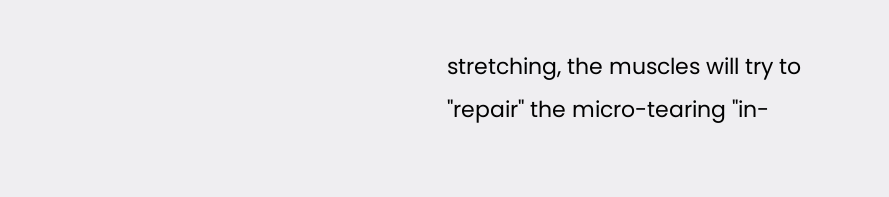stretching, the muscles will try to "repair" the micro-tearing "in-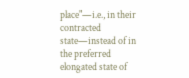place"—i.e., in their contracted state—instead of in the preferred elongated state of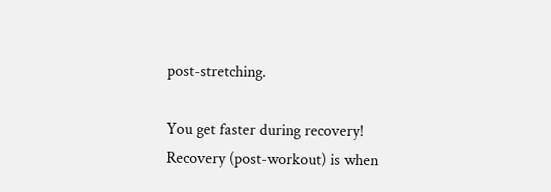post-stretching.

You get faster during recovery! Recovery (post-workout) is when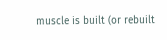muscle is built (or rebuilt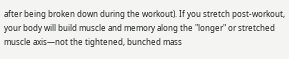after being broken down during the workout). If you stretch post-workout, your body will build muscle and memory along the "longer" or stretched muscle axis—not the tightened, bunched mass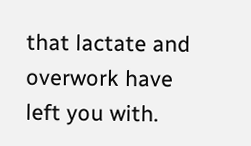that lactate and overwork have left you with.